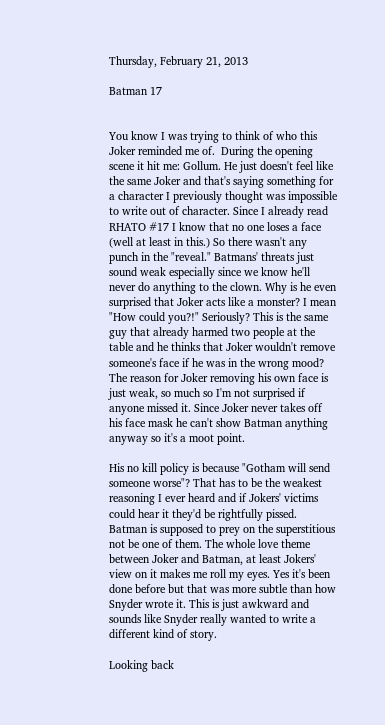Thursday, February 21, 2013

Batman 17


You know I was trying to think of who this Joker reminded me of.  During the opening scene it hit me: Gollum. He just doesn't feel like the same Joker and that's saying something for a character I previously thought was impossible to write out of character. Since I already read RHATO #17 I know that no one loses a face (well at least in this.) So there wasn't any punch in the "reveal." Batmans' threats just sound weak especially since we know he'll never do anything to the clown. Why is he even surprised that Joker acts like a monster? I mean "How could you?!" Seriously? This is the same guy that already harmed two people at the table and he thinks that Joker wouldn't remove someone's face if he was in the wrong mood? The reason for Joker removing his own face is just weak, so much so I'm not surprised if anyone missed it. Since Joker never takes off his face mask he can't show Batman anything anyway so it's a moot point.

His no kill policy is because "Gotham will send someone worse"? That has to be the weakest reasoning I ever heard and if Jokers' victims could hear it they'd be rightfully pissed. Batman is supposed to prey on the superstitious not be one of them. The whole love theme between Joker and Batman, at least Jokers' view on it makes me roll my eyes. Yes it's been done before but that was more subtle than how Snyder wrote it. This is just awkward and sounds like Snyder really wanted to write a different kind of story.

Looking back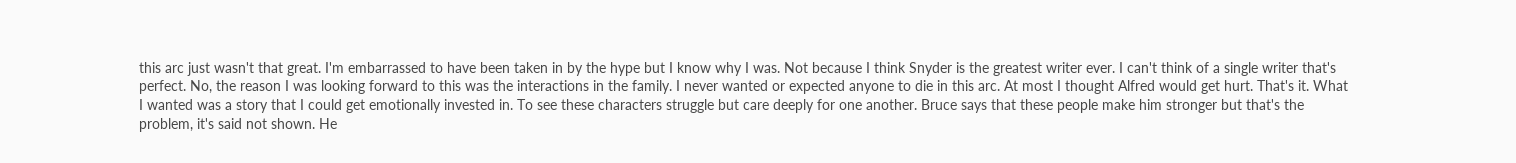this arc just wasn't that great. I'm embarrassed to have been taken in by the hype but I know why I was. Not because I think Snyder is the greatest writer ever. I can't think of a single writer that's perfect. No, the reason I was looking forward to this was the interactions in the family. I never wanted or expected anyone to die in this arc. At most I thought Alfred would get hurt. That's it. What I wanted was a story that I could get emotionally invested in. To see these characters struggle but care deeply for one another. Bruce says that these people make him stronger but that's the problem, it's said not shown. He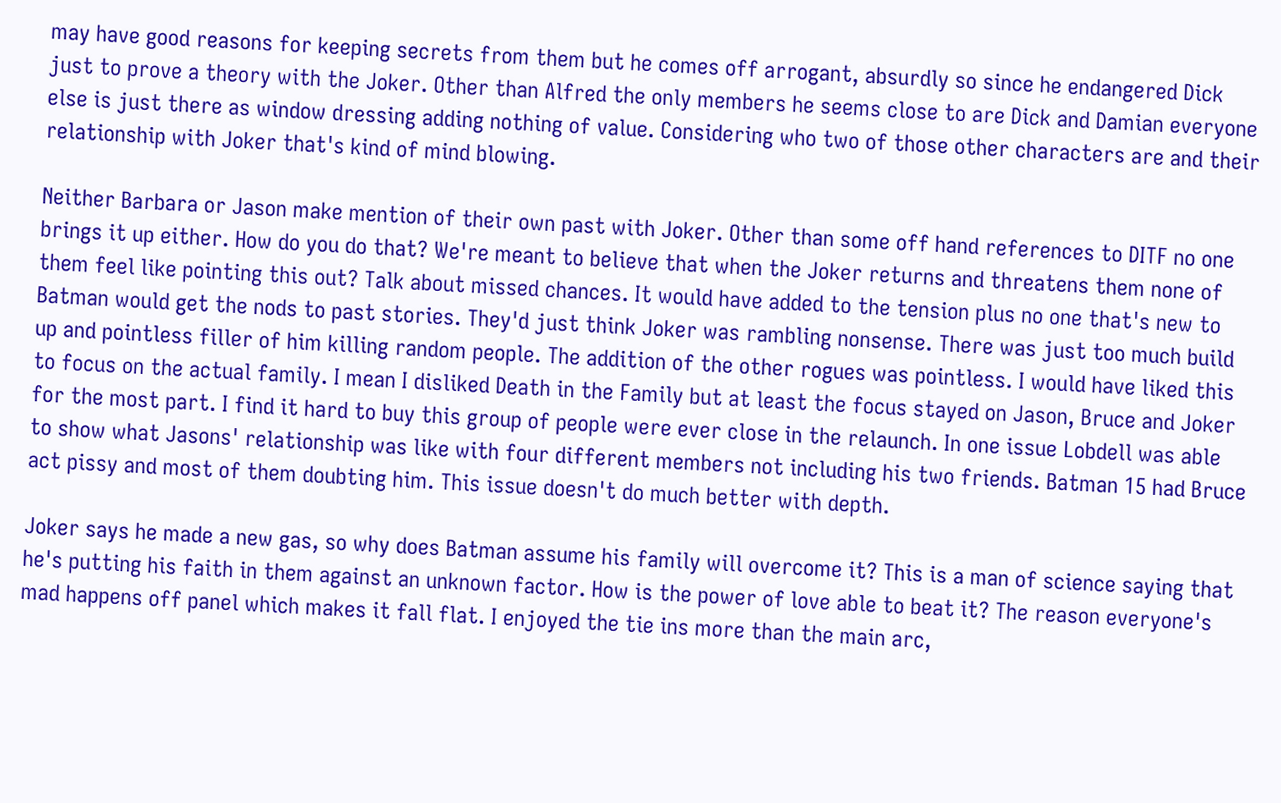may have good reasons for keeping secrets from them but he comes off arrogant, absurdly so since he endangered Dick just to prove a theory with the Joker. Other than Alfred the only members he seems close to are Dick and Damian everyone else is just there as window dressing adding nothing of value. Considering who two of those other characters are and their relationship with Joker that's kind of mind blowing.

Neither Barbara or Jason make mention of their own past with Joker. Other than some off hand references to DITF no one brings it up either. How do you do that? We're meant to believe that when the Joker returns and threatens them none of them feel like pointing this out? Talk about missed chances. It would have added to the tension plus no one that's new to Batman would get the nods to past stories. They'd just think Joker was rambling nonsense. There was just too much build up and pointless filler of him killing random people. The addition of the other rogues was pointless. I would have liked this to focus on the actual family. I mean I disliked Death in the Family but at least the focus stayed on Jason, Bruce and Joker for the most part. I find it hard to buy this group of people were ever close in the relaunch. In one issue Lobdell was able to show what Jasons' relationship was like with four different members not including his two friends. Batman 15 had Bruce act pissy and most of them doubting him. This issue doesn't do much better with depth.

Joker says he made a new gas, so why does Batman assume his family will overcome it? This is a man of science saying that he's putting his faith in them against an unknown factor. How is the power of love able to beat it? The reason everyone's mad happens off panel which makes it fall flat. I enjoyed the tie ins more than the main arc,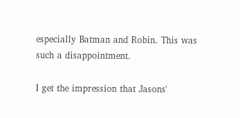especially Batman and Robin. This was such a disappointment.

I get the impression that Jasons'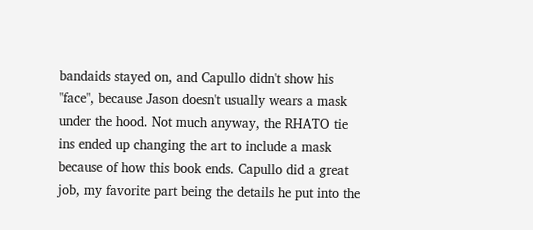bandaids stayed on, and Capullo didn't show his "face", because Jason doesn't usually wears a mask under the hood. Not much anyway, the RHATO tie ins ended up changing the art to include a mask because of how this book ends. Capullo did a great job, my favorite part being the details he put into the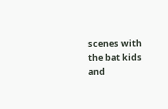scenes with the bat kids and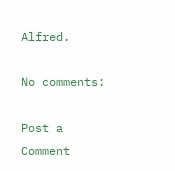Alfred.

No comments:

Post a Comment